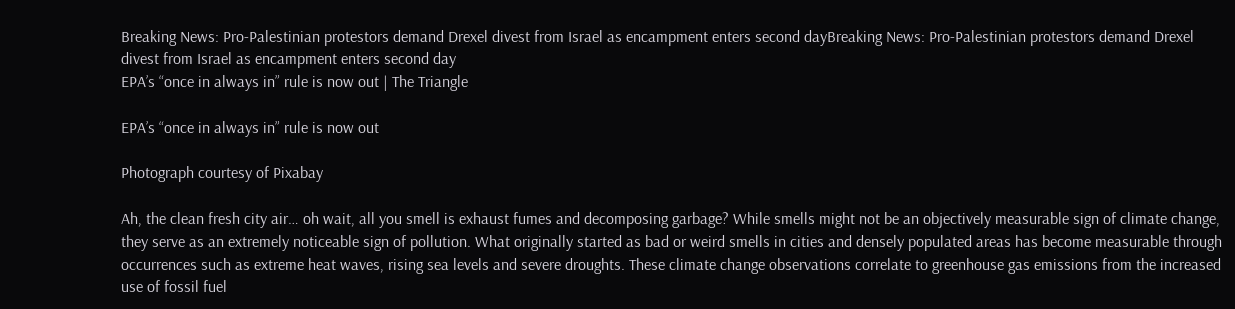Breaking News: Pro-Palestinian protestors demand Drexel divest from Israel as encampment enters second dayBreaking News: Pro-Palestinian protestors demand Drexel divest from Israel as encampment enters second day
EPA’s “once in always in” rule is now out | The Triangle

EPA’s “once in always in” rule is now out

Photograph courtesy of Pixabay

Ah, the clean fresh city air… oh wait, all you smell is exhaust fumes and decomposing garbage? While smells might not be an objectively measurable sign of climate change, they serve as an extremely noticeable sign of pollution. What originally started as bad or weird smells in cities and densely populated areas has become measurable through occurrences such as extreme heat waves, rising sea levels and severe droughts. These climate change observations correlate to greenhouse gas emissions from the increased use of fossil fuel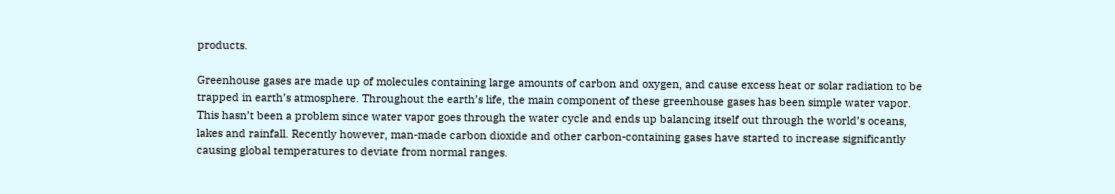products.

Greenhouse gases are made up of molecules containing large amounts of carbon and oxygen, and cause excess heat or solar radiation to be trapped in earth’s atmosphere. Throughout the earth’s life, the main component of these greenhouse gases has been simple water vapor. This hasn’t been a problem since water vapor goes through the water cycle and ends up balancing itself out through the world’s oceans, lakes and rainfall. Recently however, man-made carbon dioxide and other carbon-containing gases have started to increase significantly causing global temperatures to deviate from normal ranges.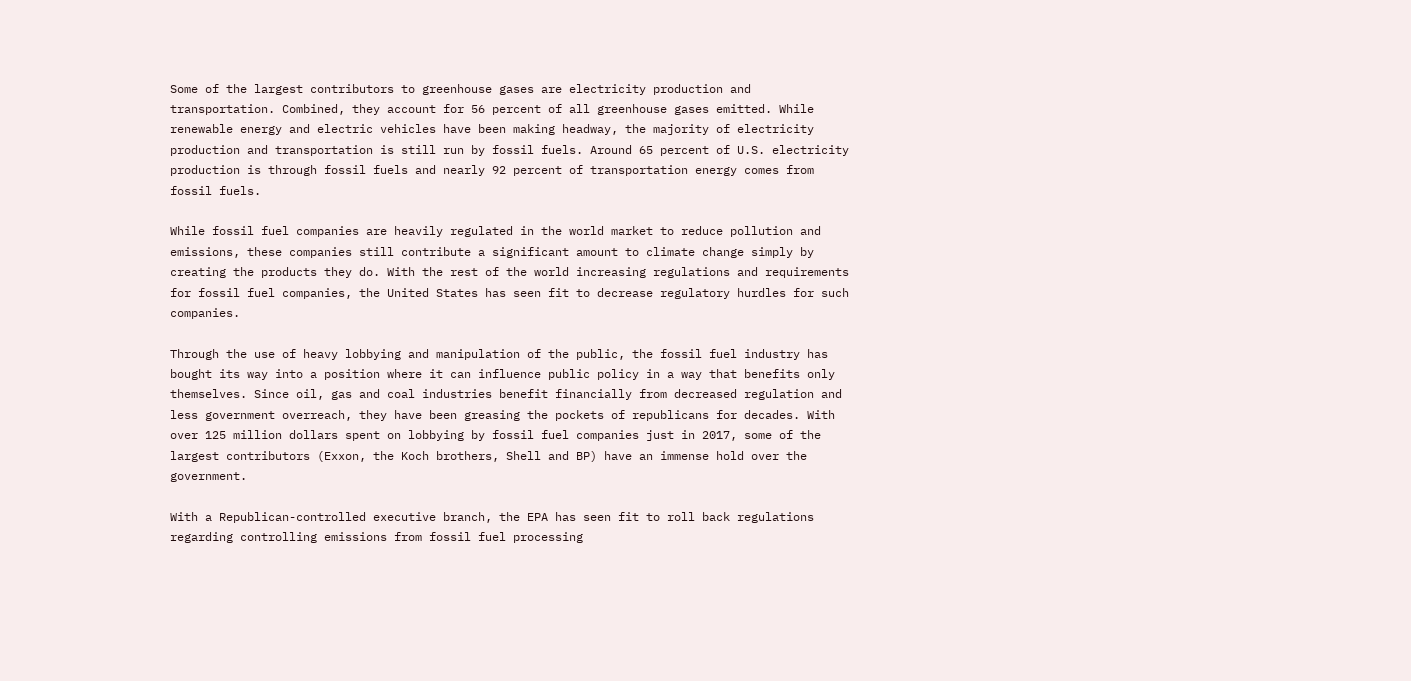Some of the largest contributors to greenhouse gases are electricity production and transportation. Combined, they account for 56 percent of all greenhouse gases emitted. While renewable energy and electric vehicles have been making headway, the majority of electricity production and transportation is still run by fossil fuels. Around 65 percent of U.S. electricity production is through fossil fuels and nearly 92 percent of transportation energy comes from fossil fuels.

While fossil fuel companies are heavily regulated in the world market to reduce pollution and emissions, these companies still contribute a significant amount to climate change simply by creating the products they do. With the rest of the world increasing regulations and requirements for fossil fuel companies, the United States has seen fit to decrease regulatory hurdles for such companies.

Through the use of heavy lobbying and manipulation of the public, the fossil fuel industry has bought its way into a position where it can influence public policy in a way that benefits only themselves. Since oil, gas and coal industries benefit financially from decreased regulation and less government overreach, they have been greasing the pockets of republicans for decades. With over 125 million dollars spent on lobbying by fossil fuel companies just in 2017, some of the largest contributors (Exxon, the Koch brothers, Shell and BP) have an immense hold over the government.

With a Republican-controlled executive branch, the EPA has seen fit to roll back regulations regarding controlling emissions from fossil fuel processing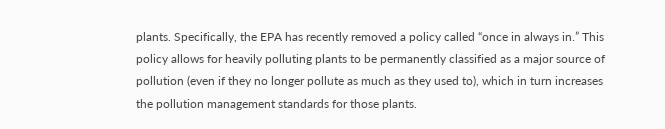plants. Specifically, the EPA has recently removed a policy called “once in always in.” This policy allows for heavily polluting plants to be permanently classified as a major source of pollution (even if they no longer pollute as much as they used to), which in turn increases the pollution management standards for those plants.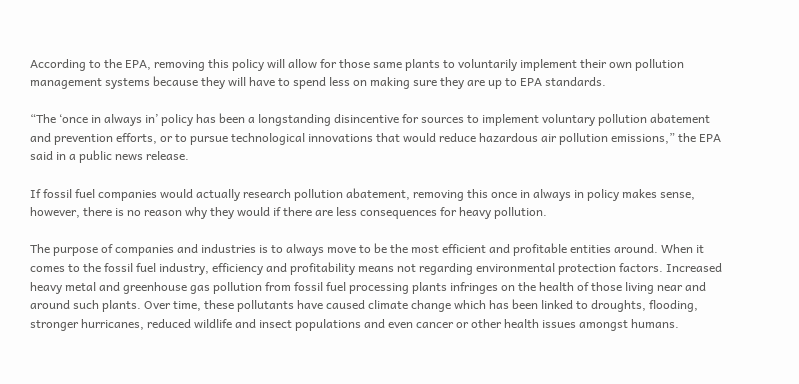According to the EPA, removing this policy will allow for those same plants to voluntarily implement their own pollution management systems because they will have to spend less on making sure they are up to EPA standards.

“The ‘once in always in’ policy has been a longstanding disincentive for sources to implement voluntary pollution abatement and prevention efforts, or to pursue technological innovations that would reduce hazardous air pollution emissions,” the EPA said in a public news release.

If fossil fuel companies would actually research pollution abatement, removing this once in always in policy makes sense, however, there is no reason why they would if there are less consequences for heavy pollution.

The purpose of companies and industries is to always move to be the most efficient and profitable entities around. When it comes to the fossil fuel industry, efficiency and profitability means not regarding environmental protection factors. Increased heavy metal and greenhouse gas pollution from fossil fuel processing plants infringes on the health of those living near and around such plants. Over time, these pollutants have caused climate change which has been linked to droughts, flooding, stronger hurricanes, reduced wildlife and insect populations and even cancer or other health issues amongst humans.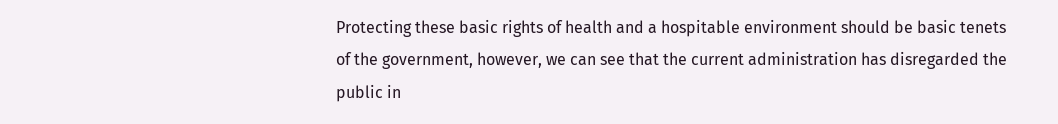Protecting these basic rights of health and a hospitable environment should be basic tenets of the government, however, we can see that the current administration has disregarded the public in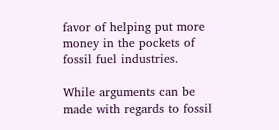favor of helping put more money in the pockets of fossil fuel industries.

While arguments can be made with regards to fossil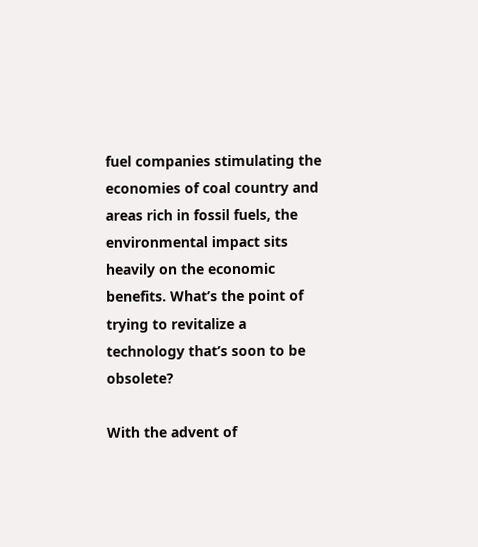fuel companies stimulating the economies of coal country and areas rich in fossil fuels, the environmental impact sits heavily on the economic benefits. What’s the point of trying to revitalize a technology that’s soon to be obsolete?

With the advent of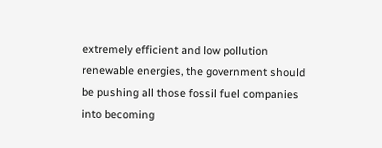extremely efficient and low pollution renewable energies, the government should be pushing all those fossil fuel companies into becoming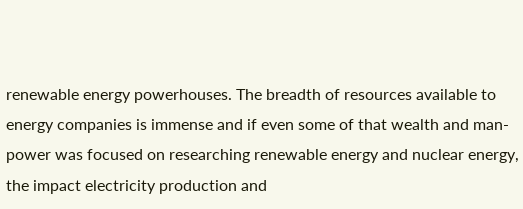renewable energy powerhouses. The breadth of resources available to energy companies is immense and if even some of that wealth and man-power was focused on researching renewable energy and nuclear energy, the impact electricity production and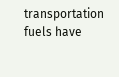transportation fuels have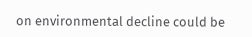on environmental decline could be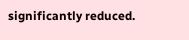significantly reduced.